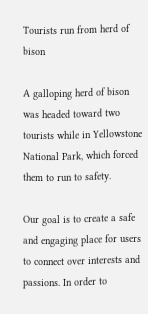Tourists run from herd of bison

A galloping herd of bison was headed toward two tourists while in Yellowstone National Park, which forced them to run to safety.

Our goal is to create a safe and engaging place for users to connect over interests and passions. In order to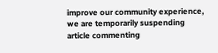improve our community experience, we are temporarily suspending article commenting